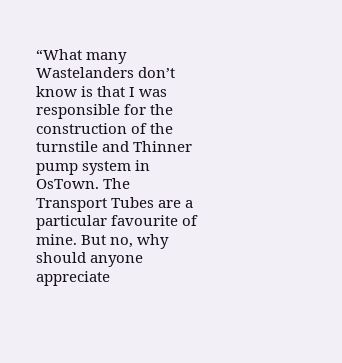“What many Wastelanders don’t know is that I was responsible for the construction of the turnstile and Thinner pump system in OsTown. The Transport Tubes are a particular favourite of mine. But no, why should anyone appreciate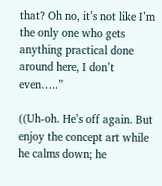that? Oh no, it’s not like I’m the only one who gets anything practical done around here, I don’t even…..”

((Uh-oh. He’s off again. But enjoy the concept art while he calms down; he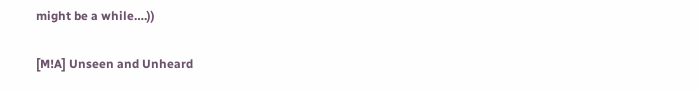might be a while….))

[M!A] Unseen and Unheard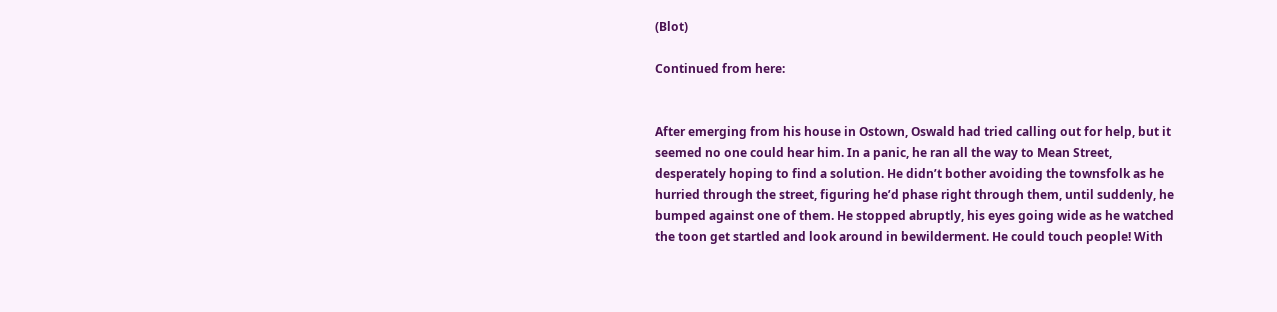(Blot)

Continued from here:


After emerging from his house in Ostown, Oswald had tried calling out for help, but it seemed no one could hear him. In a panic, he ran all the way to Mean Street, desperately hoping to find a solution. He didn’t bother avoiding the townsfolk as he hurried through the street, figuring he’d phase right through them, until suddenly, he bumped against one of them. He stopped abruptly, his eyes going wide as he watched the toon get startled and look around in bewilderment. He could touch people! With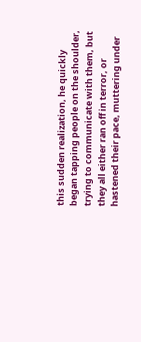this sudden realization, he quickly began tapping people on the shoulder, trying to communicate with them, but they all either ran off in terror, or hastened their pace, muttering under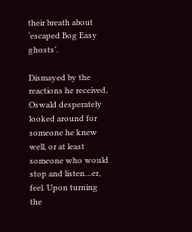their breath about ‘escaped Bog Easy ghosts’.

Dismayed by the reactions he received, Oswald desperately looked around for someone he knew well, or at least someone who would stop and listen…er, feel. Upon turning the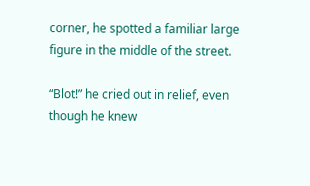corner, he spotted a familiar large figure in the middle of the street.

“Blot!” he cried out in relief, even though he knew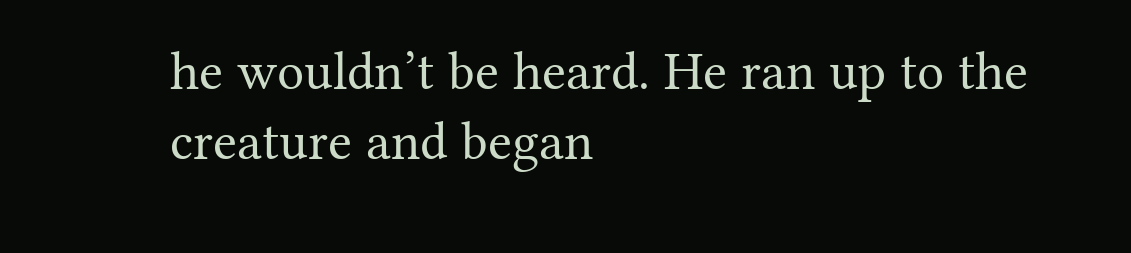he wouldn’t be heard. He ran up to the creature and began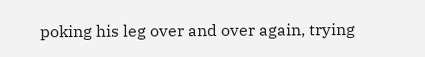poking his leg over and over again, trying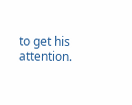to get his attention.